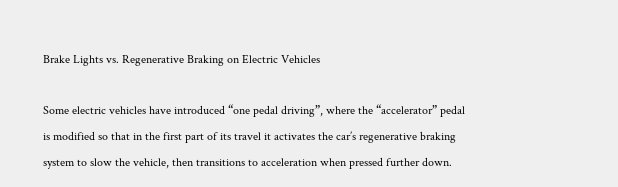Brake Lights vs. Regenerative Braking on Electric Vehicles

Some electric vehicles have introduced “one pedal driving”, where the “accelerator” pedal is modified so that in the first part of its travel it activates the car’s regenerative braking system to slow the vehicle, then transitions to acceleration when pressed further down.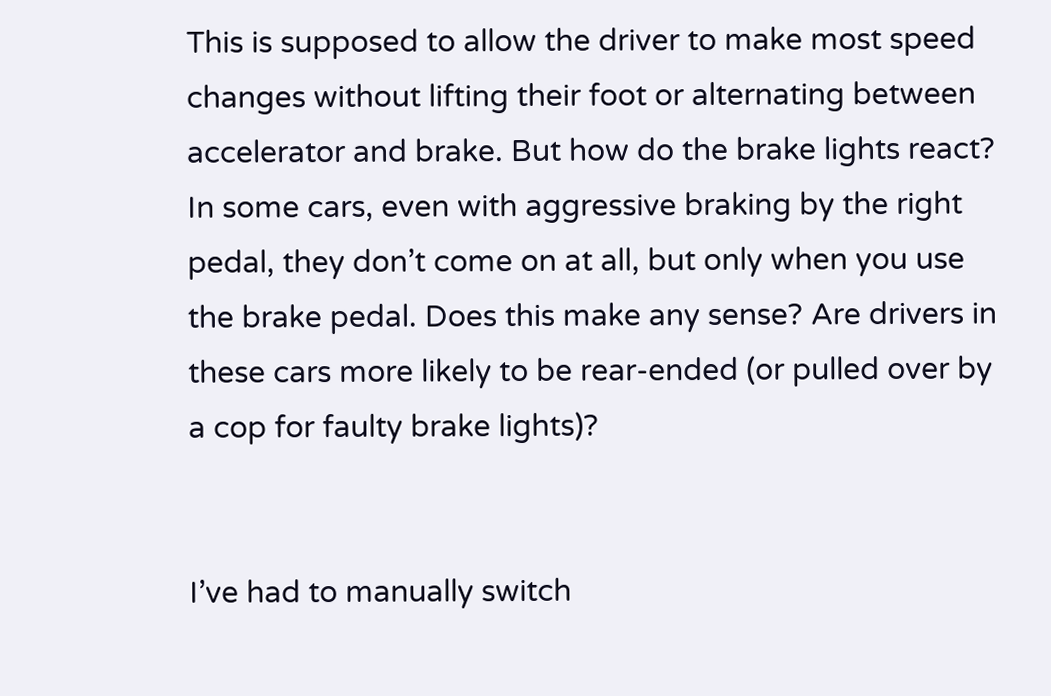This is supposed to allow the driver to make most speed changes without lifting their foot or alternating between accelerator and brake. But how do the brake lights react? In some cars, even with aggressive braking by the right pedal, they don’t come on at all, but only when you use the brake pedal. Does this make any sense? Are drivers in these cars more likely to be rear-ended (or pulled over by a cop for faulty brake lights)?


I’ve had to manually switch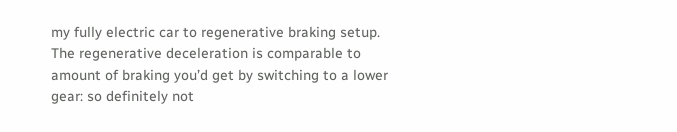my fully electric car to regenerative braking setup. The regenerative deceleration is comparable to amount of braking you’d get by switching to a lower gear: so definitely not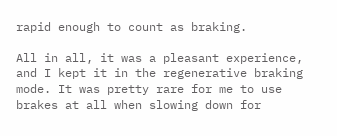rapid enough to count as braking.

All in all, it was a pleasant experience, and I kept it in the regenerative braking mode. It was pretty rare for me to use brakes at all when slowing down for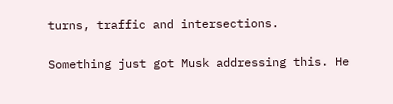turns, traffic and intersections.


Something just got Musk addressing this. He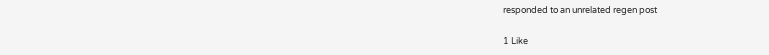responded to an unrelated regen post

1 Like